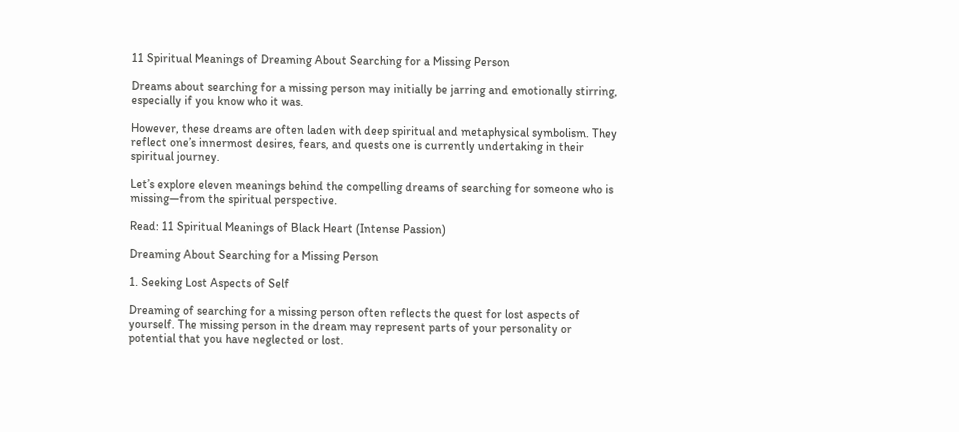11 Spiritual Meanings of Dreaming About Searching for a Missing Person

Dreams about searching for a missing person may initially be jarring and emotionally stirring, especially if you know who it was.

However, these dreams are often laden with deep spiritual and metaphysical symbolism. They reflect one’s innermost desires, fears, and quests one is currently undertaking in their spiritual journey.

Let’s explore eleven meanings behind the compelling dreams of searching for someone who is missing—from the spiritual perspective.

Read: 11 Spiritual Meanings of Black Heart (Intense Passion)

Dreaming About Searching for a Missing Person

1. Seeking Lost Aspects of Self

Dreaming of searching for a missing person often reflects the quest for lost aspects of yourself. The missing person in the dream may represent parts of your personality or potential that you have neglected or lost.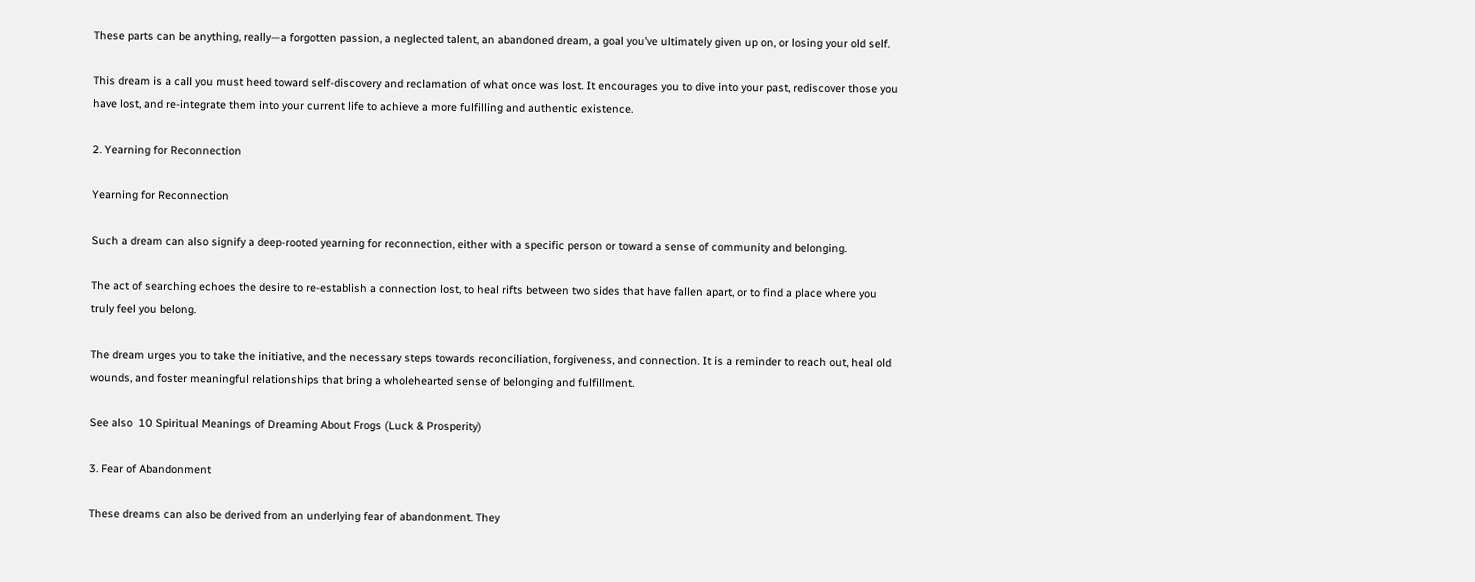These parts can be anything, really—a forgotten passion, a neglected talent, an abandoned dream, a goal you’ve ultimately given up on, or losing your old self.

This dream is a call you must heed toward self-discovery and reclamation of what once was lost. It encourages you to dive into your past, rediscover those you have lost, and re-integrate them into your current life to achieve a more fulfilling and authentic existence.

2. Yearning for Reconnection

Yearning for Reconnection

Such a dream can also signify a deep-rooted yearning for reconnection, either with a specific person or toward a sense of community and belonging.

The act of searching echoes the desire to re-establish a connection lost, to heal rifts between two sides that have fallen apart, or to find a place where you truly feel you belong.

The dream urges you to take the initiative, and the necessary steps towards reconciliation, forgiveness, and connection. It is a reminder to reach out, heal old wounds, and foster meaningful relationships that bring a wholehearted sense of belonging and fulfillment.

See also  10 Spiritual Meanings of Dreaming About Frogs (Luck & Prosperity)

3. Fear of Abandonment

These dreams can also be derived from an underlying fear of abandonment. They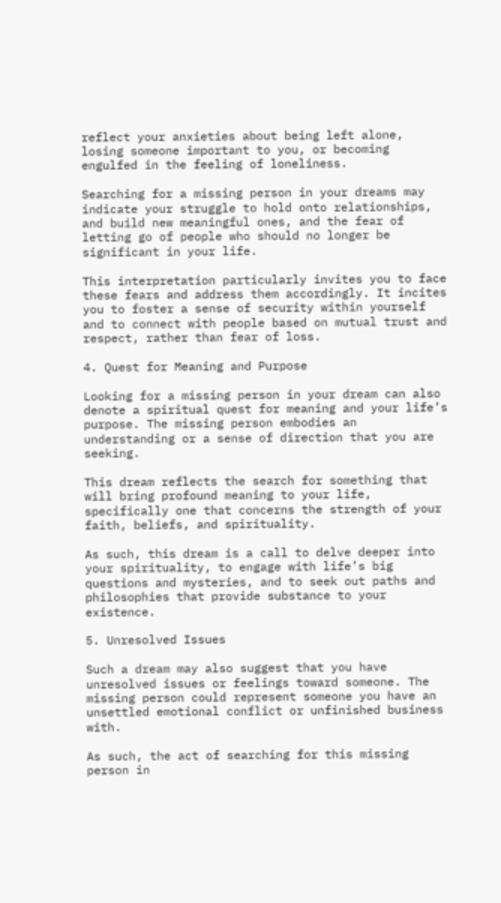reflect your anxieties about being left alone, losing someone important to you, or becoming engulfed in the feeling of loneliness.

Searching for a missing person in your dreams may indicate your struggle to hold onto relationships, and build new meaningful ones, and the fear of letting go of people who should no longer be significant in your life.

This interpretation particularly invites you to face these fears and address them accordingly. It incites you to foster a sense of security within yourself and to connect with people based on mutual trust and respect, rather than fear of loss.

4. Quest for Meaning and Purpose

Looking for a missing person in your dream can also denote a spiritual quest for meaning and your life’s purpose. The missing person embodies an understanding or a sense of direction that you are seeking.

This dream reflects the search for something that will bring profound meaning to your life, specifically one that concerns the strength of your faith, beliefs, and spirituality.

As such, this dream is a call to delve deeper into your spirituality, to engage with life’s big questions and mysteries, and to seek out paths and philosophies that provide substance to your existence.

5. Unresolved Issues

Such a dream may also suggest that you have unresolved issues or feelings toward someone. The missing person could represent someone you have an unsettled emotional conflict or unfinished business with.

As such, the act of searching for this missing person in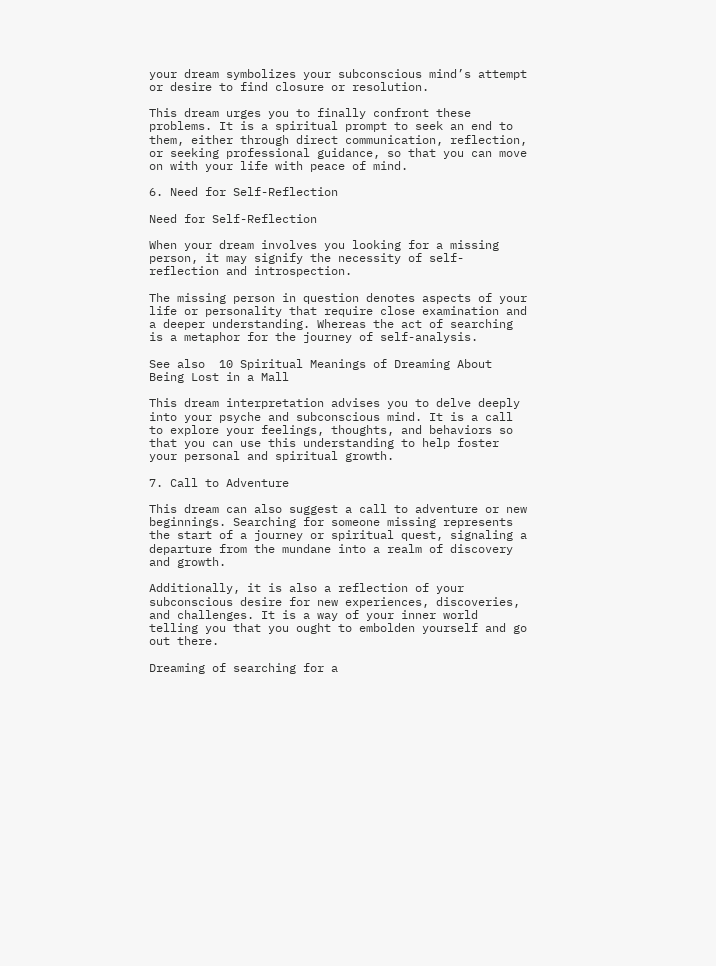your dream symbolizes your subconscious mind’s attempt or desire to find closure or resolution.

This dream urges you to finally confront these problems. It is a spiritual prompt to seek an end to them, either through direct communication, reflection, or seeking professional guidance, so that you can move on with your life with peace of mind.

6. Need for Self-Reflection

Need for Self-Reflection

When your dream involves you looking for a missing person, it may signify the necessity of self-reflection and introspection.

The missing person in question denotes aspects of your life or personality that require close examination and a deeper understanding. Whereas the act of searching is a metaphor for the journey of self-analysis.

See also  10 Spiritual Meanings of Dreaming About Being Lost in a Mall

This dream interpretation advises you to delve deeply into your psyche and subconscious mind. It is a call to explore your feelings, thoughts, and behaviors so that you can use this understanding to help foster your personal and spiritual growth.

7. Call to Adventure

This dream can also suggest a call to adventure or new beginnings. Searching for someone missing represents the start of a journey or spiritual quest, signaling a departure from the mundane into a realm of discovery and growth.

Additionally, it is also a reflection of your subconscious desire for new experiences, discoveries, and challenges. It is a way of your inner world telling you that you ought to embolden yourself and go out there.

Dreaming of searching for a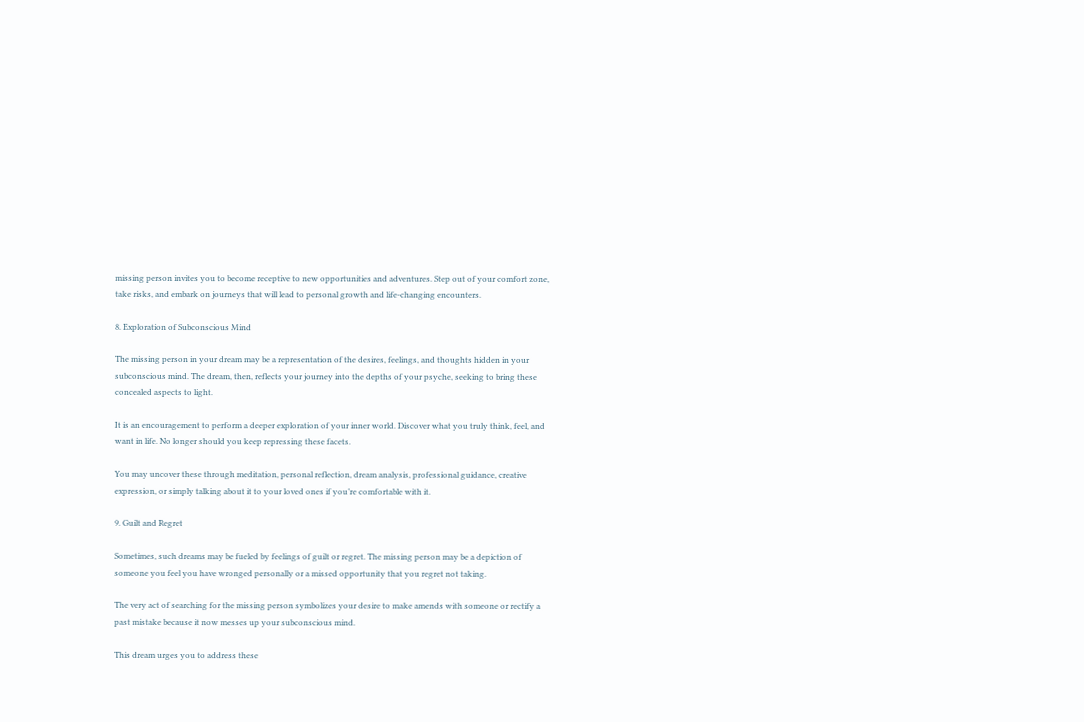missing person invites you to become receptive to new opportunities and adventures. Step out of your comfort zone, take risks, and embark on journeys that will lead to personal growth and life-changing encounters.

8. Exploration of Subconscious Mind

The missing person in your dream may be a representation of the desires, feelings, and thoughts hidden in your subconscious mind. The dream, then, reflects your journey into the depths of your psyche, seeking to bring these concealed aspects to light.

It is an encouragement to perform a deeper exploration of your inner world. Discover what you truly think, feel, and want in life. No longer should you keep repressing these facets.

You may uncover these through meditation, personal reflection, dream analysis, professional guidance, creative expression, or simply talking about it to your loved ones if you’re comfortable with it.

9. Guilt and Regret

Sometimes, such dreams may be fueled by feelings of guilt or regret. The missing person may be a depiction of someone you feel you have wronged personally or a missed opportunity that you regret not taking.

The very act of searching for the missing person symbolizes your desire to make amends with someone or rectify a past mistake because it now messes up your subconscious mind.

This dream urges you to address these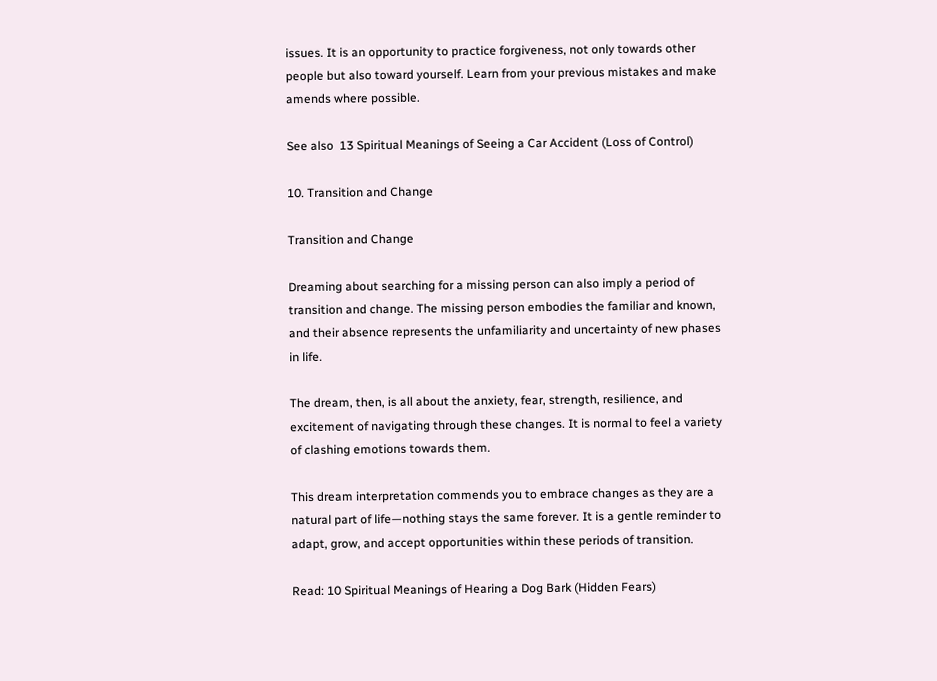issues. It is an opportunity to practice forgiveness, not only towards other people but also toward yourself. Learn from your previous mistakes and make amends where possible.

See also  13 Spiritual Meanings of Seeing a Car Accident (Loss of Control)

10. Transition and Change

Transition and Change

Dreaming about searching for a missing person can also imply a period of transition and change. The missing person embodies the familiar and known, and their absence represents the unfamiliarity and uncertainty of new phases in life.

The dream, then, is all about the anxiety, fear, strength, resilience, and excitement of navigating through these changes. It is normal to feel a variety of clashing emotions towards them.

This dream interpretation commends you to embrace changes as they are a natural part of life—nothing stays the same forever. It is a gentle reminder to adapt, grow, and accept opportunities within these periods of transition.

Read: 10 Spiritual Meanings of Hearing a Dog Bark (Hidden Fears)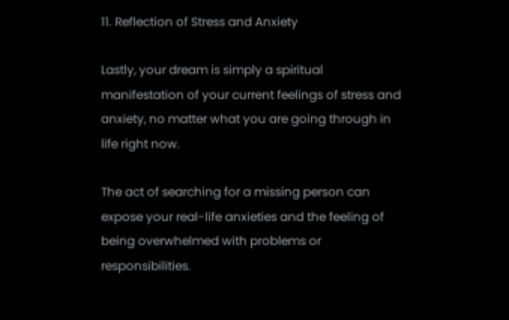11. Reflection of Stress and Anxiety

Lastly, your dream is simply a spiritual manifestation of your current feelings of stress and anxiety, no matter what you are going through in life right now.

The act of searching for a missing person can expose your real-life anxieties and the feeling of being overwhelmed with problems or responsibilities.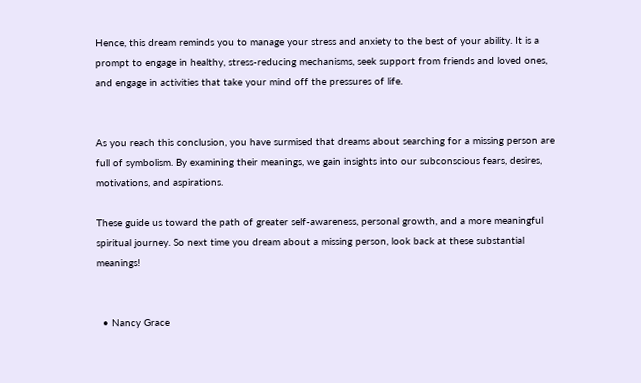Hence, this dream reminds you to manage your stress and anxiety to the best of your ability. It is a prompt to engage in healthy, stress-reducing mechanisms, seek support from friends and loved ones, and engage in activities that take your mind off the pressures of life.


As you reach this conclusion, you have surmised that dreams about searching for a missing person are full of symbolism. By examining their meanings, we gain insights into our subconscious fears, desires, motivations, and aspirations.

These guide us toward the path of greater self-awareness, personal growth, and a more meaningful spiritual journey. So next time you dream about a missing person, look back at these substantial meanings!


  • Nancy Grace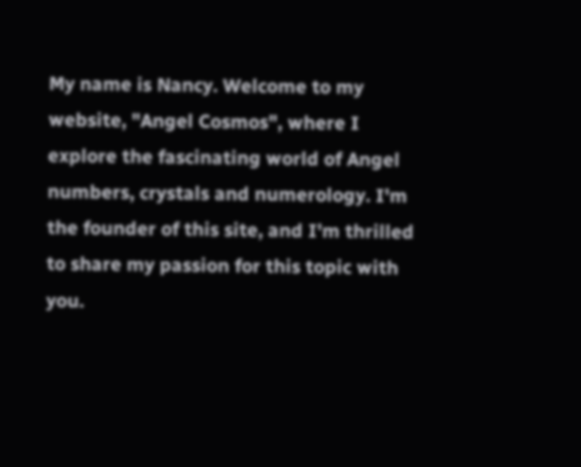My name is Nancy. Welcome to my website, "Angel Cosmos", where I explore the fascinating world of Angel numbers, crystals and numerology. I'm the founder of this site, and I'm thrilled to share my passion for this topic with you.